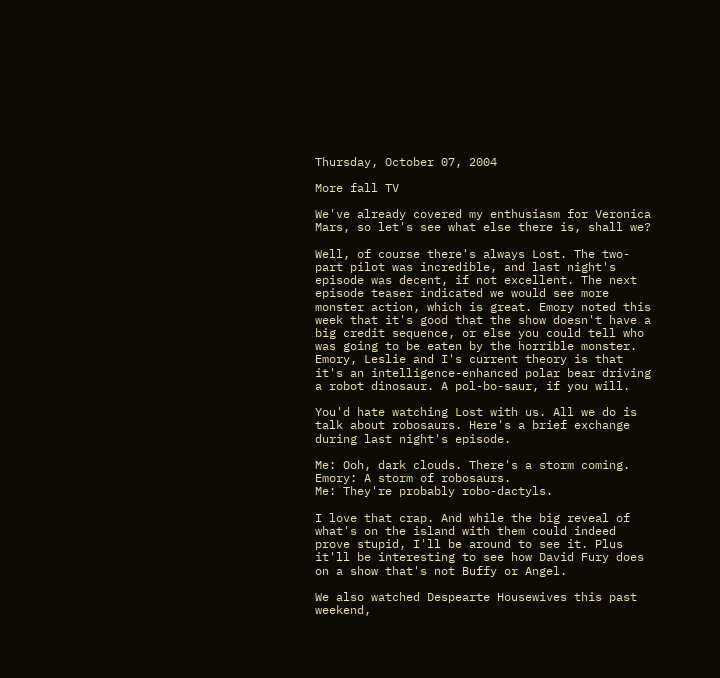Thursday, October 07, 2004

More fall TV

We've already covered my enthusiasm for Veronica Mars, so let's see what else there is, shall we?

Well, of course there's always Lost. The two-part pilot was incredible, and last night's episode was decent, if not excellent. The next episode teaser indicated we would see more monster action, which is great. Emory noted this week that it's good that the show doesn't have a big credit sequence, or else you could tell who was going to be eaten by the horrible monster. Emory, Leslie and I's current theory is that it's an intelligence-enhanced polar bear driving a robot dinosaur. A pol-bo-saur, if you will.

You'd hate watching Lost with us. All we do is talk about robosaurs. Here's a brief exchange during last night's episode.

Me: Ooh, dark clouds. There's a storm coming.
Emory: A storm of robosaurs.
Me: They're probably robo-dactyls.

I love that crap. And while the big reveal of what's on the island with them could indeed prove stupid, I'll be around to see it. Plus it'll be interesting to see how David Fury does on a show that's not Buffy or Angel.

We also watched Despearte Housewives this past weekend,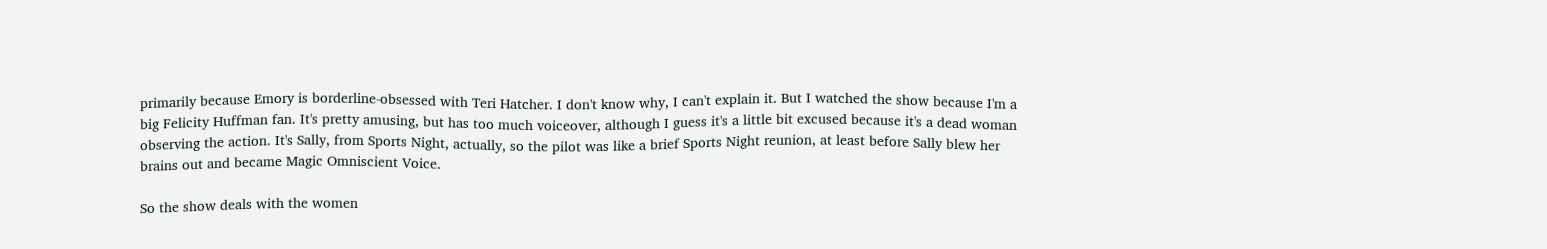primarily because Emory is borderline-obsessed with Teri Hatcher. I don't know why, I can't explain it. But I watched the show because I'm a big Felicity Huffman fan. It's pretty amusing, but has too much voiceover, although I guess it's a little bit excused because it's a dead woman observing the action. It's Sally, from Sports Night, actually, so the pilot was like a brief Sports Night reunion, at least before Sally blew her brains out and became Magic Omniscient Voice.

So the show deals with the women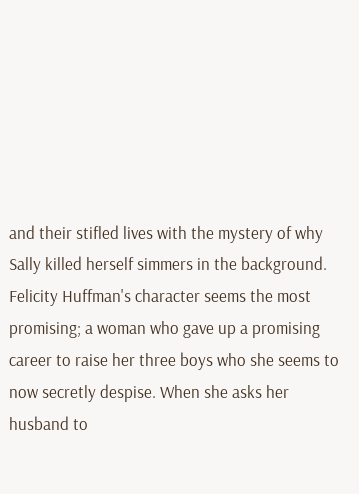and their stifled lives with the mystery of why Sally killed herself simmers in the background. Felicity Huffman's character seems the most promising; a woman who gave up a promising career to raise her three boys who she seems to now secretly despise. When she asks her husband to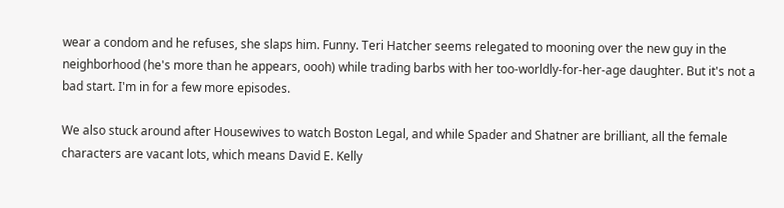wear a condom and he refuses, she slaps him. Funny. Teri Hatcher seems relegated to mooning over the new guy in the neighborhood (he's more than he appears, oooh) while trading barbs with her too-worldly-for-her-age daughter. But it's not a bad start. I'm in for a few more episodes.

We also stuck around after Housewives to watch Boston Legal, and while Spader and Shatner are brilliant, all the female characters are vacant lots, which means David E. Kelly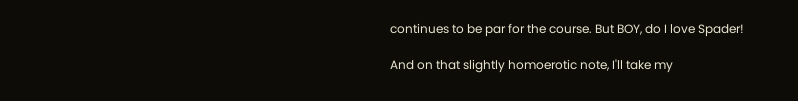continues to be par for the course. But BOY, do I love Spader!

And on that slightly homoerotic note, I'll take my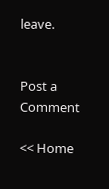leave.


Post a Comment

<< Home